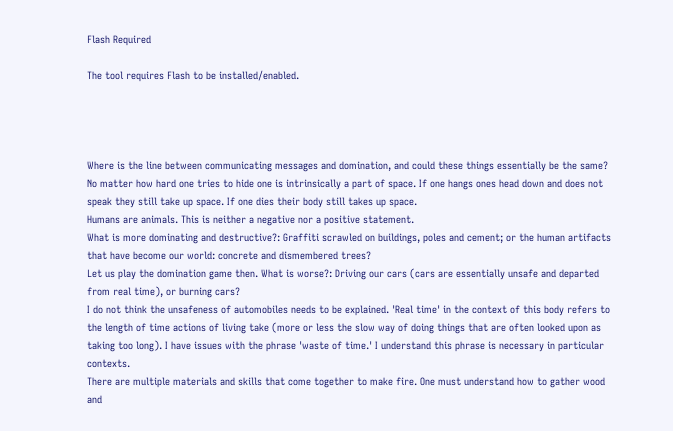Flash Required

The tool requires Flash to be installed/enabled.




Where is the line between communicating messages and domination, and could these things essentially be the same? No matter how hard one tries to hide one is intrinsically a part of space. If one hangs ones head down and does not speak they still take up space. If one dies their body still takes up space.
Humans are animals. This is neither a negative nor a positive statement.
What is more dominating and destructive?: Graffiti scrawled on buildings, poles and cement; or the human artifacts that have become our world: concrete and dismembered trees?
Let us play the domination game then. What is worse?: Driving our cars (cars are essentially unsafe and departed from real time), or burning cars?
I do not think the unsafeness of automobiles needs to be explained. 'Real time' in the context of this body refers to the length of time actions of living take (more or less the slow way of doing things that are often looked upon as taking too long). I have issues with the phrase 'waste of time.' I understand this phrase is necessary in particular contexts.
There are multiple materials and skills that come together to make fire. One must understand how to gather wood and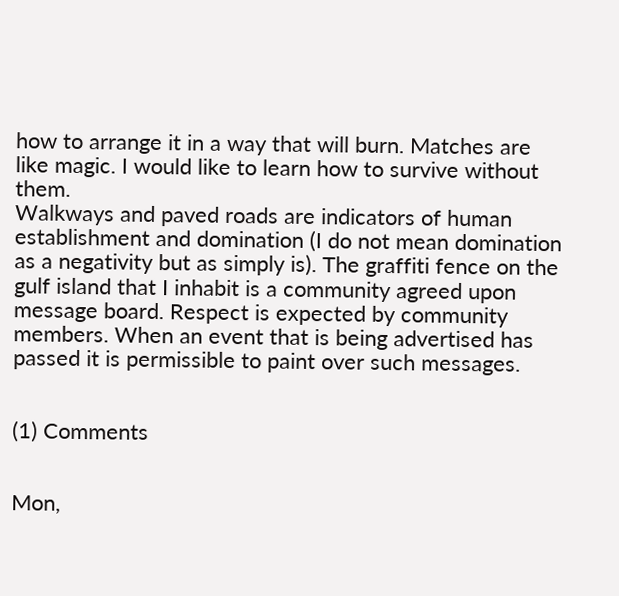how to arrange it in a way that will burn. Matches are like magic. I would like to learn how to survive without them.
Walkways and paved roads are indicators of human establishment and domination (I do not mean domination as a negativity but as simply is). The graffiti fence on the gulf island that I inhabit is a community agreed upon message board. Respect is expected by community members. When an event that is being advertised has passed it is permissible to paint over such messages.


(1) Comments


Mon,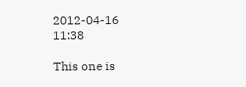2012-04-16 11:38

This one is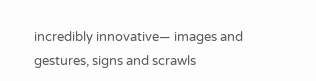incredibly innovative— images and gestures, signs and scrawls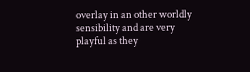overlay in an other worldly sensibility and are very playful as they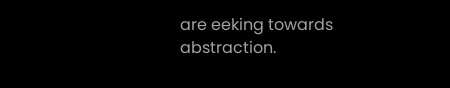are eeking towards abstraction.